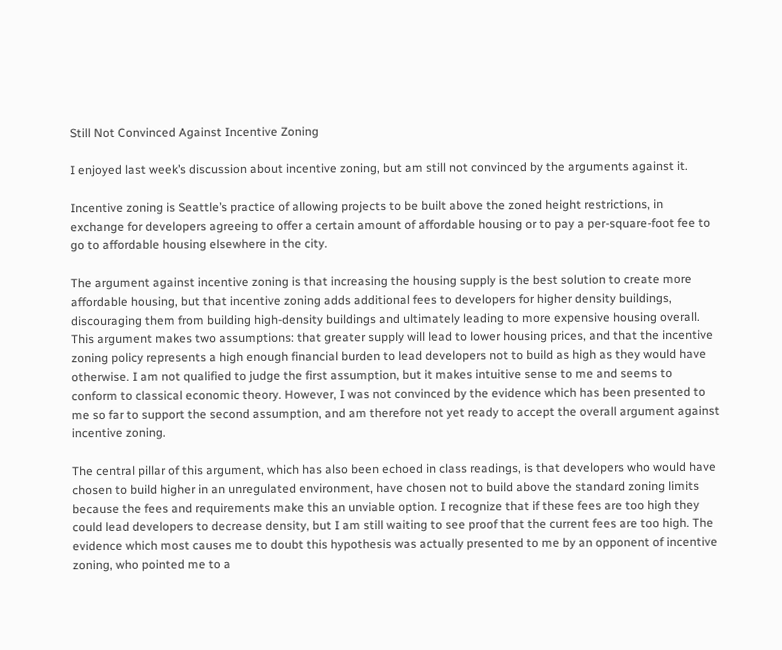Still Not Convinced Against Incentive Zoning

I enjoyed last week’s discussion about incentive zoning, but am still not convinced by the arguments against it.

Incentive zoning is Seattle’s practice of allowing projects to be built above the zoned height restrictions, in exchange for developers agreeing to offer a certain amount of affordable housing or to pay a per-square-foot fee to go to affordable housing elsewhere in the city.

The argument against incentive zoning is that increasing the housing supply is the best solution to create more affordable housing, but that incentive zoning adds additional fees to developers for higher density buildings, discouraging them from building high-density buildings and ultimately leading to more expensive housing overall. This argument makes two assumptions: that greater supply will lead to lower housing prices, and that the incentive zoning policy represents a high enough financial burden to lead developers not to build as high as they would have otherwise. I am not qualified to judge the first assumption, but it makes intuitive sense to me and seems to conform to classical economic theory. However, I was not convinced by the evidence which has been presented to me so far to support the second assumption, and am therefore not yet ready to accept the overall argument against incentive zoning.

The central pillar of this argument, which has also been echoed in class readings, is that developers who would have chosen to build higher in an unregulated environment, have chosen not to build above the standard zoning limits because the fees and requirements make this an unviable option. I recognize that if these fees are too high they could lead developers to decrease density, but I am still waiting to see proof that the current fees are too high. The evidence which most causes me to doubt this hypothesis was actually presented to me by an opponent of incentive zoning, who pointed me to a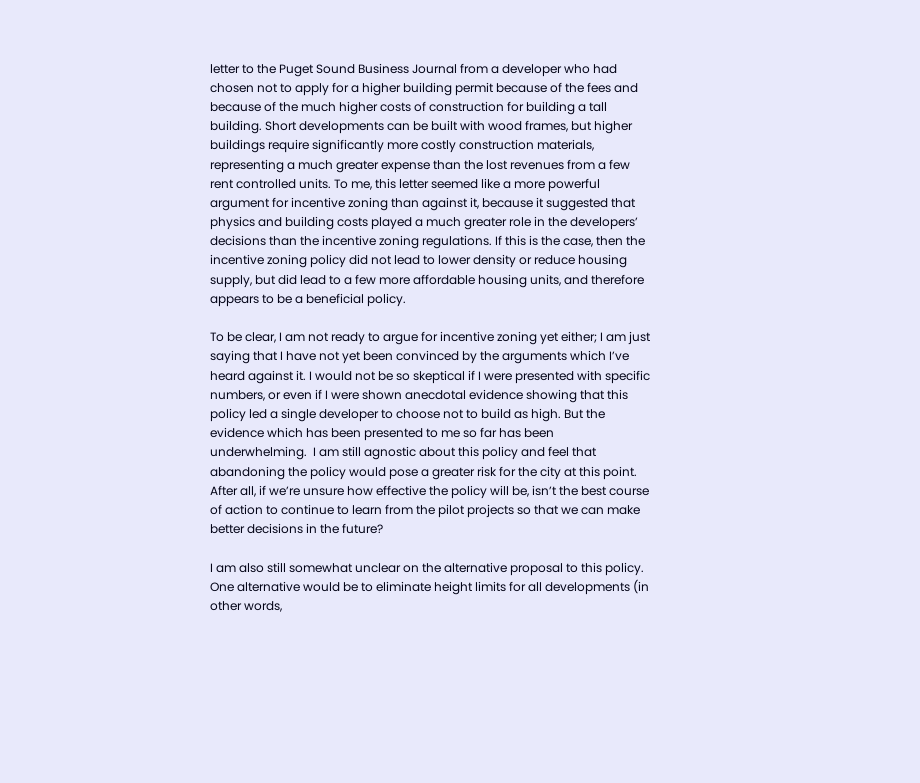letter to the Puget Sound Business Journal from a developer who had chosen not to apply for a higher building permit because of the fees and because of the much higher costs of construction for building a tall building. Short developments can be built with wood frames, but higher buildings require significantly more costly construction materials, representing a much greater expense than the lost revenues from a few rent controlled units. To me, this letter seemed like a more powerful argument for incentive zoning than against it, because it suggested that physics and building costs played a much greater role in the developers’ decisions than the incentive zoning regulations. If this is the case, then the incentive zoning policy did not lead to lower density or reduce housing supply, but did lead to a few more affordable housing units, and therefore appears to be a beneficial policy.

To be clear, I am not ready to argue for incentive zoning yet either; I am just saying that I have not yet been convinced by the arguments which I’ve heard against it. I would not be so skeptical if I were presented with specific numbers, or even if I were shown anecdotal evidence showing that this policy led a single developer to choose not to build as high. But the evidence which has been presented to me so far has been underwhelming.  I am still agnostic about this policy and feel that abandoning the policy would pose a greater risk for the city at this point. After all, if we’re unsure how effective the policy will be, isn’t the best course of action to continue to learn from the pilot projects so that we can make better decisions in the future?

I am also still somewhat unclear on the alternative proposal to this policy. One alternative would be to eliminate height limits for all developments (in other words,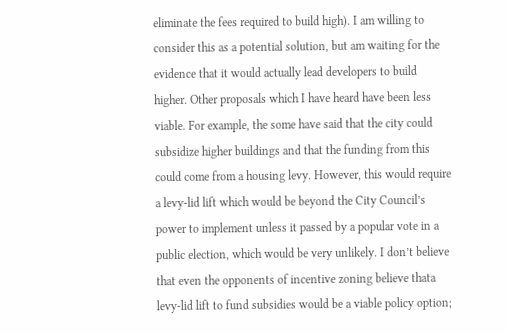eliminate the fees required to build high). I am willing to consider this as a potential solution, but am waiting for the evidence that it would actually lead developers to build higher. Other proposals which I have heard have been less viable. For example, the some have said that the city could subsidize higher buildings and that the funding from this could come from a housing levy. However, this would require a levy-lid lift which would be beyond the City Council’s power to implement unless it passed by a popular vote in a public election, which would be very unlikely. I don’t believe that even the opponents of incentive zoning believe thata levy-lid lift to fund subsidies would be a viable policy option;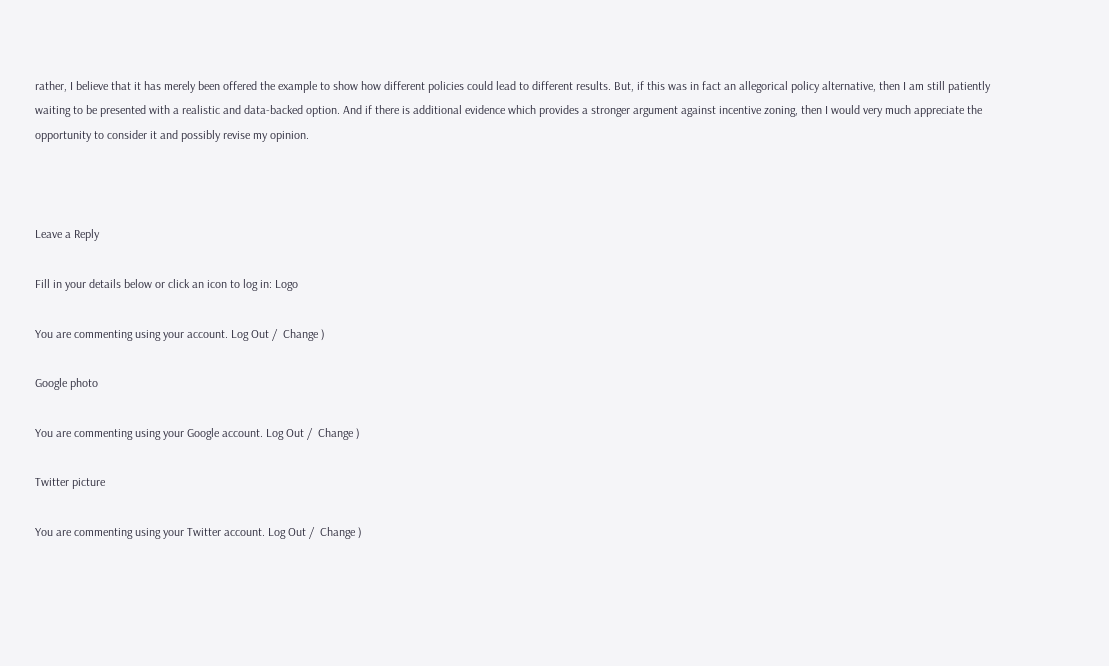rather, I believe that it has merely been offered the example to show how different policies could lead to different results. But, if this was in fact an allegorical policy alternative, then I am still patiently waiting to be presented with a realistic and data-backed option. And if there is additional evidence which provides a stronger argument against incentive zoning, then I would very much appreciate the opportunity to consider it and possibly revise my opinion.



Leave a Reply

Fill in your details below or click an icon to log in: Logo

You are commenting using your account. Log Out /  Change )

Google photo

You are commenting using your Google account. Log Out /  Change )

Twitter picture

You are commenting using your Twitter account. Log Out /  Change )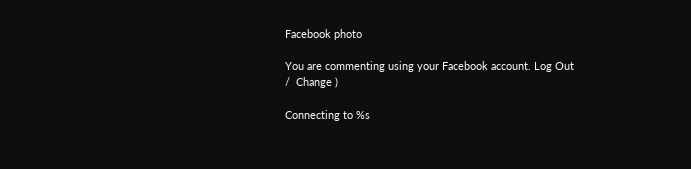Facebook photo

You are commenting using your Facebook account. Log Out /  Change )

Connecting to %s